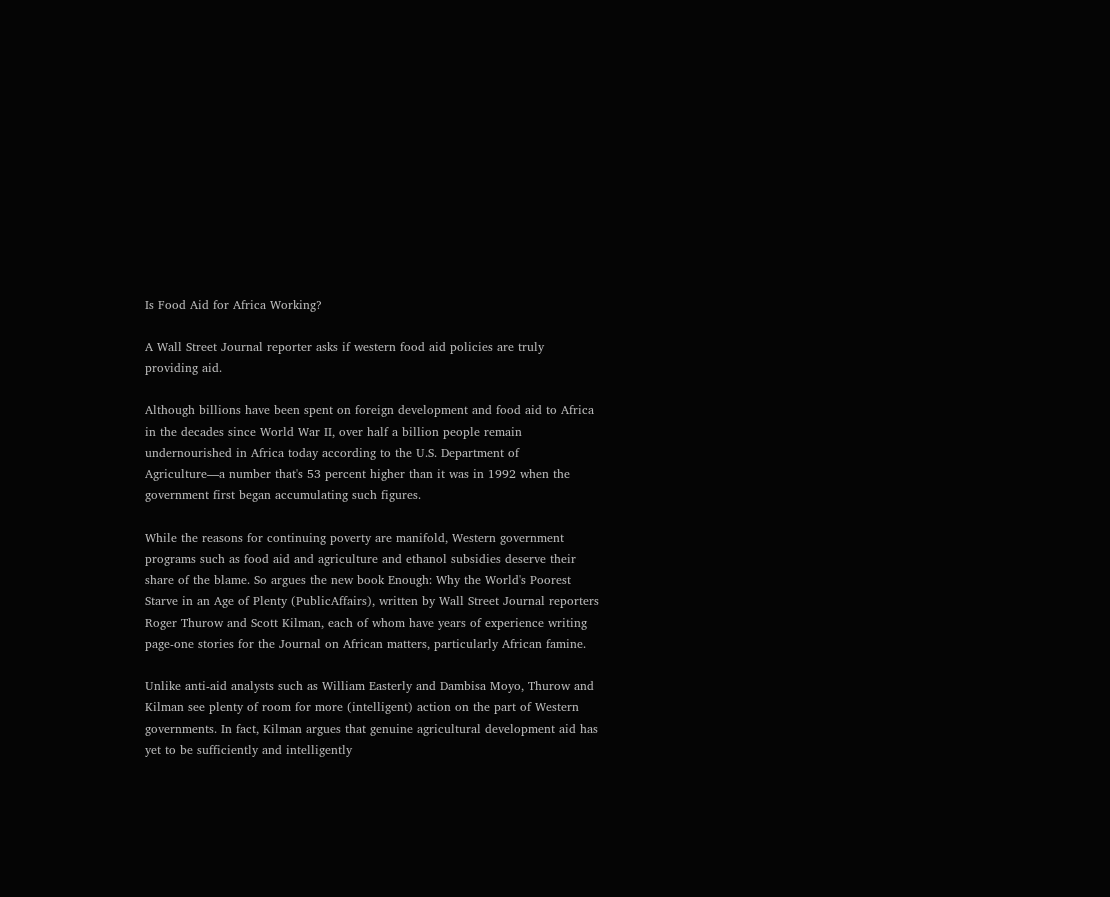Is Food Aid for Africa Working?

A Wall Street Journal reporter asks if western food aid policies are truly providing aid.

Although billions have been spent on foreign development and food aid to Africa in the decades since World War II, over half a billion people remain undernourished in Africa today according to the U.S. Department of Agriculture—a number that's 53 percent higher than it was in 1992 when the government first began accumulating such figures.

While the reasons for continuing poverty are manifold, Western government programs such as food aid and agriculture and ethanol subsidies deserve their share of the blame. So argues the new book Enough: Why the World's Poorest Starve in an Age of Plenty (PublicAffairs), written by Wall Street Journal reporters Roger Thurow and Scott Kilman, each of whom have years of experience writing page-one stories for the Journal on African matters, particularly African famine.

Unlike anti-aid analysts such as William Easterly and Dambisa Moyo, Thurow and Kilman see plenty of room for more (intelligent) action on the part of Western governments. In fact, Kilman argues that genuine agricultural development aid has yet to be sufficiently and intelligently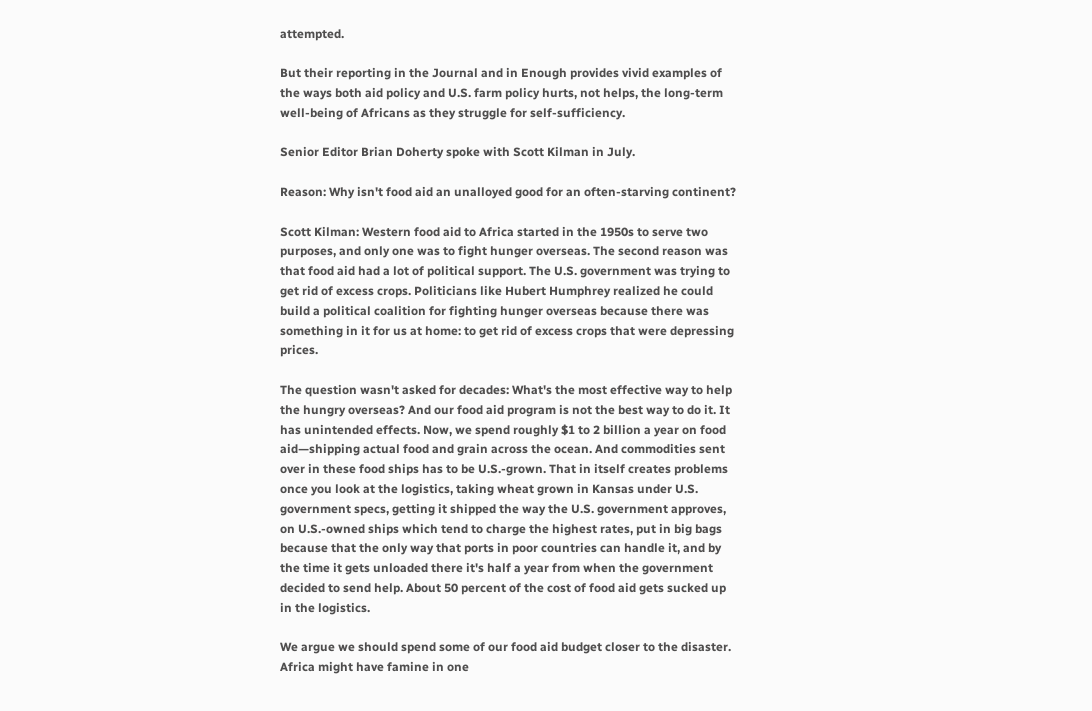attempted.

But their reporting in the Journal and in Enough provides vivid examples of the ways both aid policy and U.S. farm policy hurts, not helps, the long-term well-being of Africans as they struggle for self-sufficiency.

Senior Editor Brian Doherty spoke with Scott Kilman in July.

Reason: Why isn't food aid an unalloyed good for an often-starving continent?

Scott Kilman: Western food aid to Africa started in the 1950s to serve two purposes, and only one was to fight hunger overseas. The second reason was that food aid had a lot of political support. The U.S. government was trying to get rid of excess crops. Politicians like Hubert Humphrey realized he could build a political coalition for fighting hunger overseas because there was something in it for us at home: to get rid of excess crops that were depressing prices.

The question wasn't asked for decades: What's the most effective way to help the hungry overseas? And our food aid program is not the best way to do it. It has unintended effects. Now, we spend roughly $1 to 2 billion a year on food aid—shipping actual food and grain across the ocean. And commodities sent over in these food ships has to be U.S.-grown. That in itself creates problems once you look at the logistics, taking wheat grown in Kansas under U.S. government specs, getting it shipped the way the U.S. government approves, on U.S.-owned ships which tend to charge the highest rates, put in big bags because that the only way that ports in poor countries can handle it, and by the time it gets unloaded there it's half a year from when the government decided to send help. About 50 percent of the cost of food aid gets sucked up in the logistics.

We argue we should spend some of our food aid budget closer to the disaster. Africa might have famine in one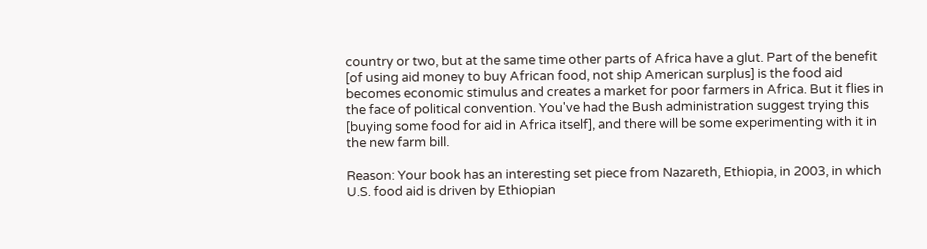country or two, but at the same time other parts of Africa have a glut. Part of the benefit [of using aid money to buy African food, not ship American surplus] is the food aid becomes economic stimulus and creates a market for poor farmers in Africa. But it flies in the face of political convention. You've had the Bush administration suggest trying this [buying some food for aid in Africa itself], and there will be some experimenting with it in the new farm bill.

Reason: Your book has an interesting set piece from Nazareth, Ethiopia, in 2003, in which U.S. food aid is driven by Ethiopian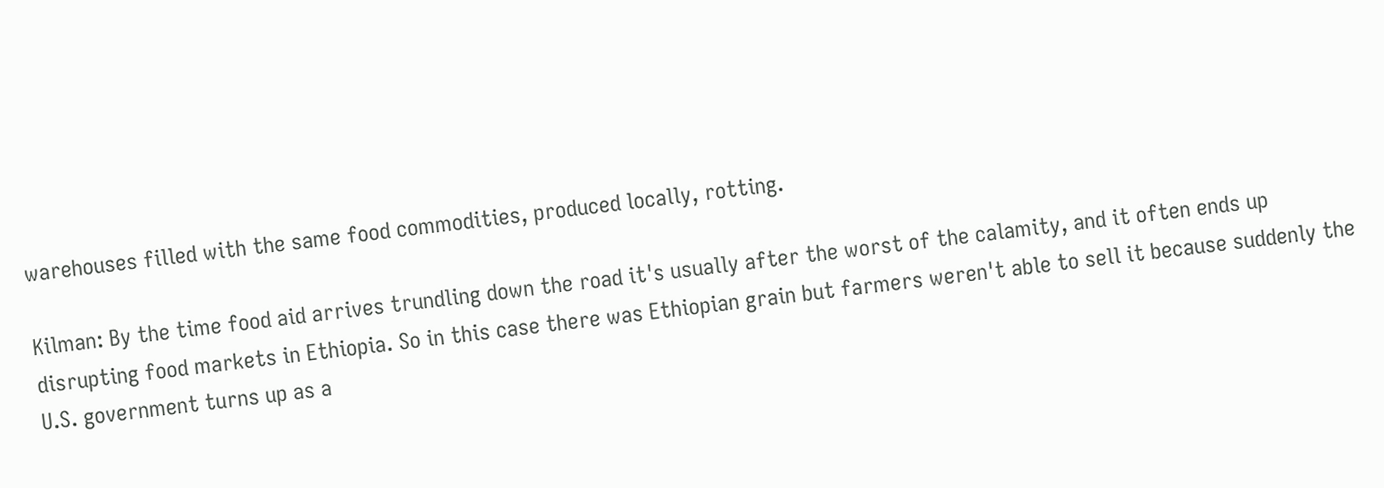warehouses filled with the same food commodities, produced locally, rotting.

Kilman: By the time food aid arrives trundling down the road it's usually after the worst of the calamity, and it often ends up disrupting food markets in Ethiopia. So in this case there was Ethiopian grain but farmers weren't able to sell it because suddenly the U.S. government turns up as a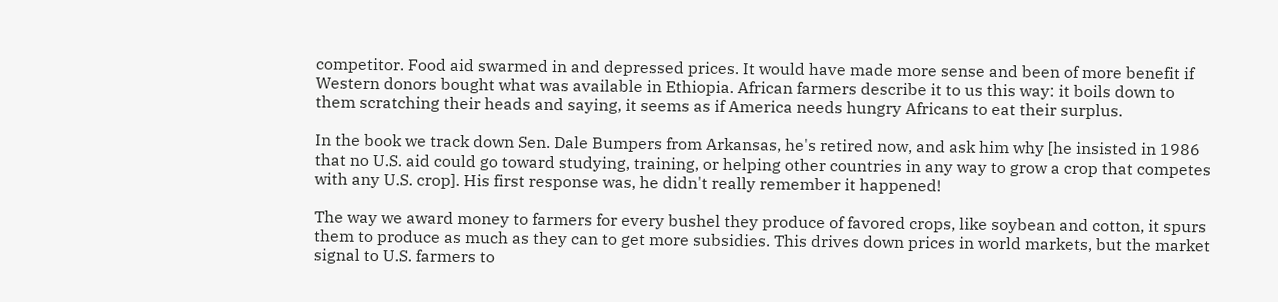competitor. Food aid swarmed in and depressed prices. It would have made more sense and been of more benefit if Western donors bought what was available in Ethiopia. African farmers describe it to us this way: it boils down to them scratching their heads and saying, it seems as if America needs hungry Africans to eat their surplus.

In the book we track down Sen. Dale Bumpers from Arkansas, he's retired now, and ask him why [he insisted in 1986 that no U.S. aid could go toward studying, training, or helping other countries in any way to grow a crop that competes with any U.S. crop]. His first response was, he didn't really remember it happened!

The way we award money to farmers for every bushel they produce of favored crops, like soybean and cotton, it spurs them to produce as much as they can to get more subsidies. This drives down prices in world markets, but the market signal to U.S. farmers to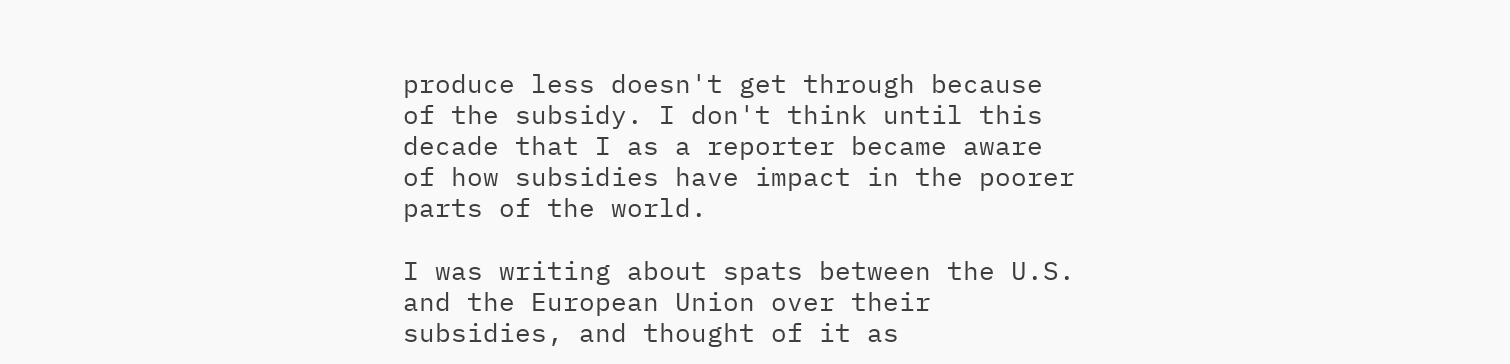produce less doesn't get through because of the subsidy. I don't think until this decade that I as a reporter became aware of how subsidies have impact in the poorer parts of the world.

I was writing about spats between the U.S. and the European Union over their subsidies, and thought of it as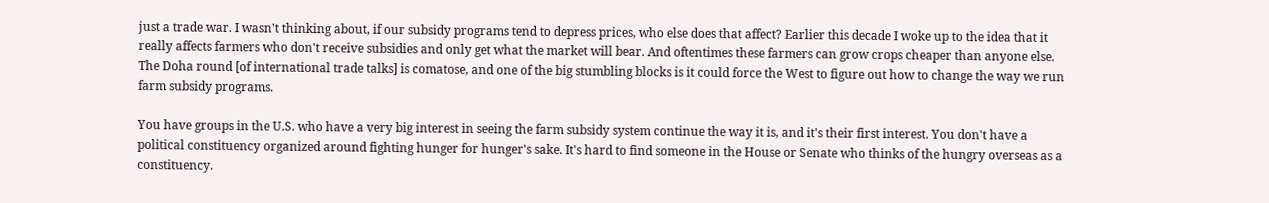just a trade war. I wasn't thinking about, if our subsidy programs tend to depress prices, who else does that affect? Earlier this decade I woke up to the idea that it really affects farmers who don't receive subsidies and only get what the market will bear. And oftentimes these farmers can grow crops cheaper than anyone else. The Doha round [of international trade talks] is comatose, and one of the big stumbling blocks is it could force the West to figure out how to change the way we run farm subsidy programs.

You have groups in the U.S. who have a very big interest in seeing the farm subsidy system continue the way it is, and it's their first interest. You don't have a political constituency organized around fighting hunger for hunger's sake. It's hard to find someone in the House or Senate who thinks of the hungry overseas as a constituency.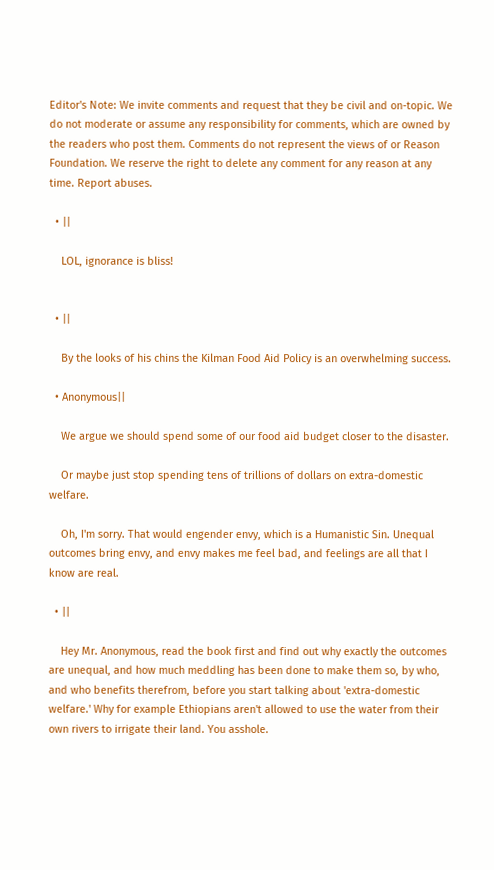Editor's Note: We invite comments and request that they be civil and on-topic. We do not moderate or assume any responsibility for comments, which are owned by the readers who post them. Comments do not represent the views of or Reason Foundation. We reserve the right to delete any comment for any reason at any time. Report abuses.

  • ||

    LOL, ignorance is bliss!


  • ||

    By the looks of his chins the Kilman Food Aid Policy is an overwhelming success.

  • Anonymous||

    We argue we should spend some of our food aid budget closer to the disaster.

    Or maybe just stop spending tens of trillions of dollars on extra-domestic welfare.

    Oh, I'm sorry. That would engender envy, which is a Humanistic Sin. Unequal outcomes bring envy, and envy makes me feel bad, and feelings are all that I know are real.

  • ||

    Hey Mr. Anonymous, read the book first and find out why exactly the outcomes are unequal, and how much meddling has been done to make them so, by who, and who benefits therefrom, before you start talking about 'extra-domestic welfare.' Why for example Ethiopians aren't allowed to use the water from their own rivers to irrigate their land. You asshole.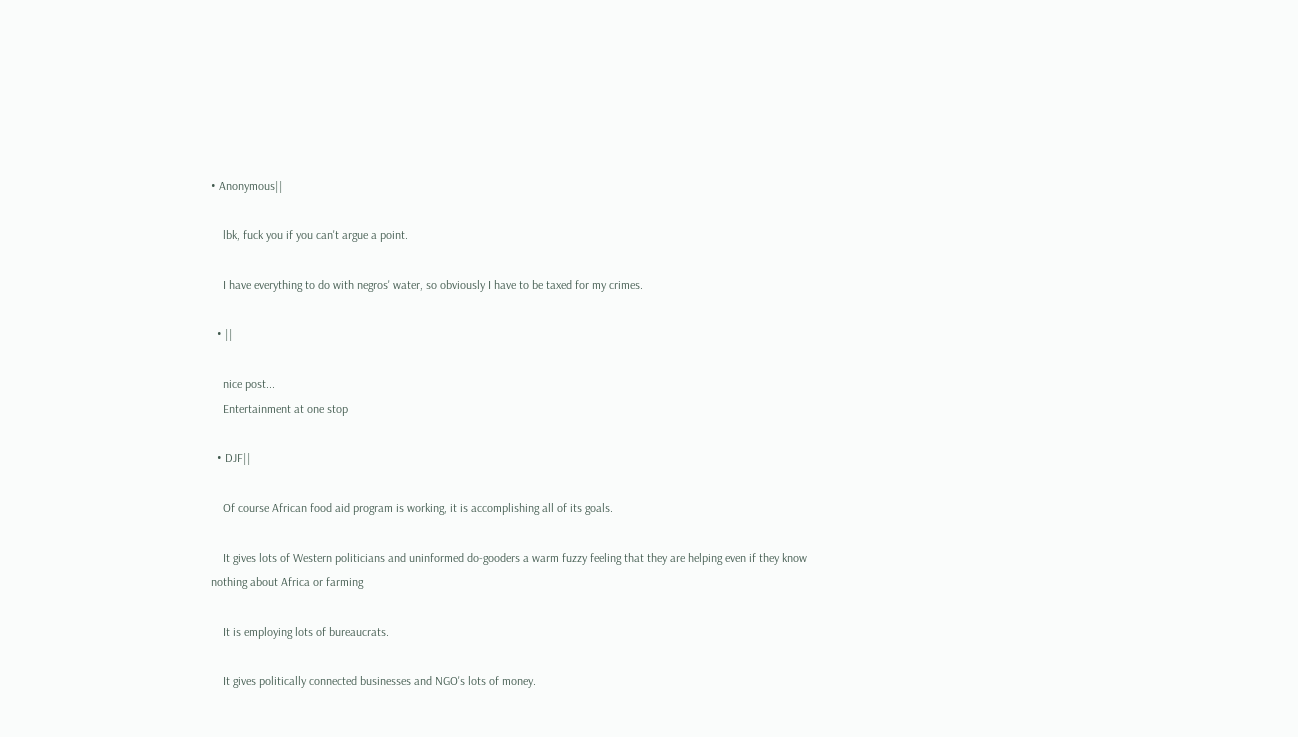• Anonymous||

    lbk, fuck you if you can't argue a point.

    I have everything to do with negros' water, so obviously I have to be taxed for my crimes.

  • ||

    nice post...
    Entertainment at one stop

  • DJF||

    Of course African food aid program is working, it is accomplishing all of its goals.

    It gives lots of Western politicians and uninformed do-gooders a warm fuzzy feeling that they are helping even if they know nothing about Africa or farming

    It is employing lots of bureaucrats.

    It gives politically connected businesses and NGO's lots of money.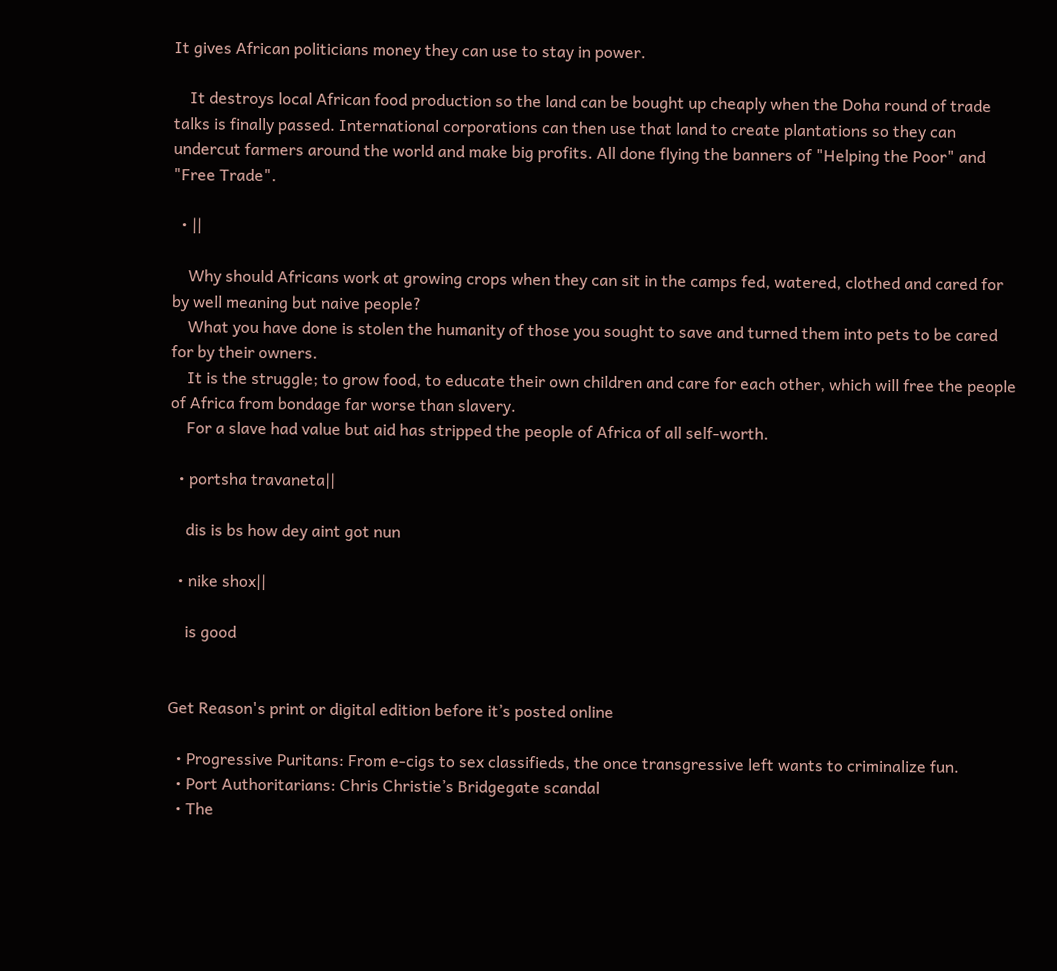It gives African politicians money they can use to stay in power.

    It destroys local African food production so the land can be bought up cheaply when the Doha round of trade talks is finally passed. International corporations can then use that land to create plantations so they can undercut farmers around the world and make big profits. All done flying the banners of "Helping the Poor" and "Free Trade".

  • ||

    Why should Africans work at growing crops when they can sit in the camps fed, watered, clothed and cared for by well meaning but naive people?
    What you have done is stolen the humanity of those you sought to save and turned them into pets to be cared for by their owners.
    It is the struggle; to grow food, to educate their own children and care for each other, which will free the people of Africa from bondage far worse than slavery.
    For a slave had value but aid has stripped the people of Africa of all self-worth.

  • portsha travaneta||

    dis is bs how dey aint got nun

  • nike shox||

    is good


Get Reason's print or digital edition before it’s posted online

  • Progressive Puritans: From e-cigs to sex classifieds, the once transgressive left wants to criminalize fun.
  • Port Authoritarians: Chris Christie’s Bridgegate scandal
  • The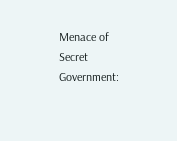Menace of Secret Government: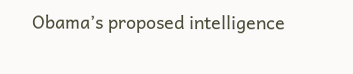Obama’s proposed intelligence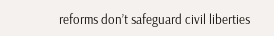reforms don’t safeguard civil liberties